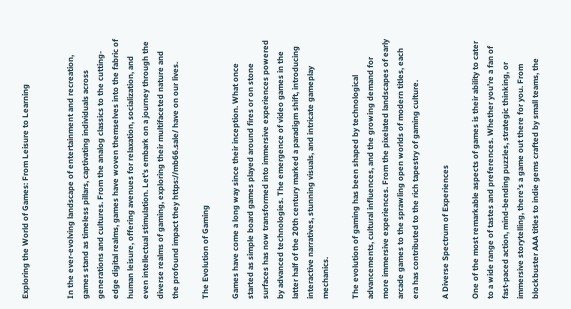Exploring the World of Games: From Leisure to Learning


In the ever-evolving landscape of entertainment and recreation, games stand as timeless pillars, captivating individuals across generations and cultures. From the analog classics to the cutting-edge digital realms, games have woven themselves into the fabric of human leisure, offering avenues for relaxation, socialization, and even intellectual stimulation. Let’s embark on a journey through the diverse realms of gaming, exploring their multifaceted nature and the profound impact they https://mb66.sale/ have on our lives.

The Evolution of Gaming

Games have come a long way since their inception. What once started as simple board games played around fires or on stone surfaces has now transformed into immersive experiences powered by advanced technologies. The emergence of video games in the latter half of the 20th century marked a paradigm shift, introducing interactive narratives, stunning visuals, and intricate gameplay mechanics.

The evolution of gaming has been shaped by technological advancements, cultural influences, and the growing demand for more immersive experiences. From the pixelated landscapes of early arcade games to the sprawling open worlds of modern titles, each era has contributed to the rich tapestry of gaming culture.

A Diverse Spectrum of Experiences

One of the most remarkable aspects of games is their ability to cater to a wide range of tastes and preferences. Whether you’re a fan of fast-paced action, mind-bending puzzles, strategic thinking, or immersive storytelling, there’s a game out there for you. From blockbuster AAA titles to indie gems crafted by small teams, the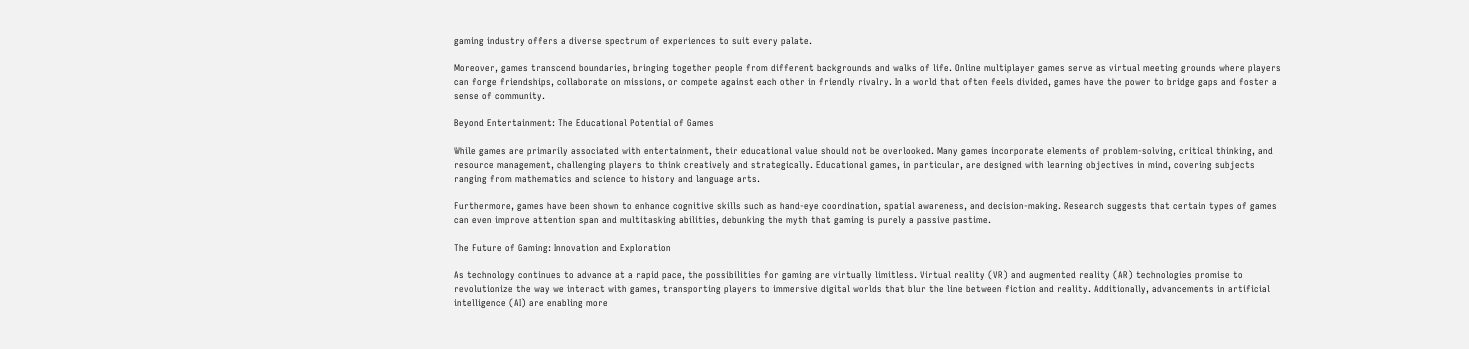gaming industry offers a diverse spectrum of experiences to suit every palate.

Moreover, games transcend boundaries, bringing together people from different backgrounds and walks of life. Online multiplayer games serve as virtual meeting grounds where players can forge friendships, collaborate on missions, or compete against each other in friendly rivalry. In a world that often feels divided, games have the power to bridge gaps and foster a sense of community.

Beyond Entertainment: The Educational Potential of Games

While games are primarily associated with entertainment, their educational value should not be overlooked. Many games incorporate elements of problem-solving, critical thinking, and resource management, challenging players to think creatively and strategically. Educational games, in particular, are designed with learning objectives in mind, covering subjects ranging from mathematics and science to history and language arts.

Furthermore, games have been shown to enhance cognitive skills such as hand-eye coordination, spatial awareness, and decision-making. Research suggests that certain types of games can even improve attention span and multitasking abilities, debunking the myth that gaming is purely a passive pastime.

The Future of Gaming: Innovation and Exploration

As technology continues to advance at a rapid pace, the possibilities for gaming are virtually limitless. Virtual reality (VR) and augmented reality (AR) technologies promise to revolutionize the way we interact with games, transporting players to immersive digital worlds that blur the line between fiction and reality. Additionally, advancements in artificial intelligence (AI) are enabling more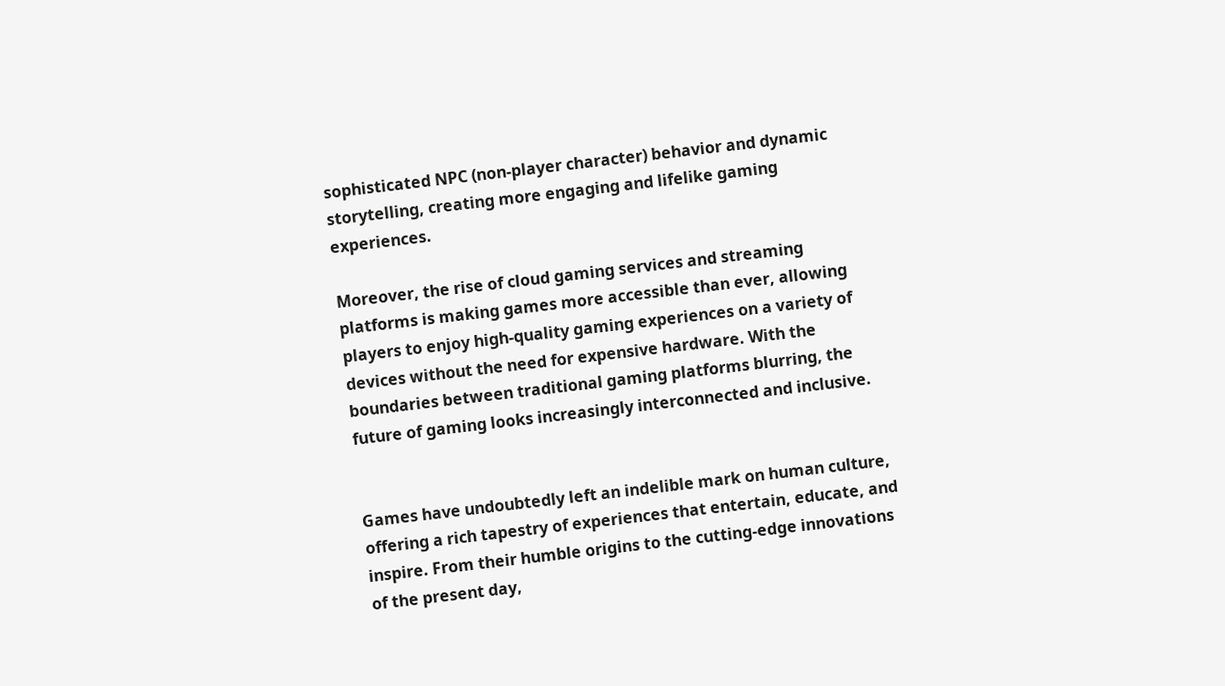sophisticated NPC (non-player character) behavior and dynamic storytelling, creating more engaging and lifelike gaming experiences.

Moreover, the rise of cloud gaming services and streaming platforms is making games more accessible than ever, allowing players to enjoy high-quality gaming experiences on a variety of devices without the need for expensive hardware. With the boundaries between traditional gaming platforms blurring, the future of gaming looks increasingly interconnected and inclusive.


Games have undoubtedly left an indelible mark on human culture, offering a rich tapestry of experiences that entertain, educate, and inspire. From their humble origins to the cutting-edge innovations of the present day,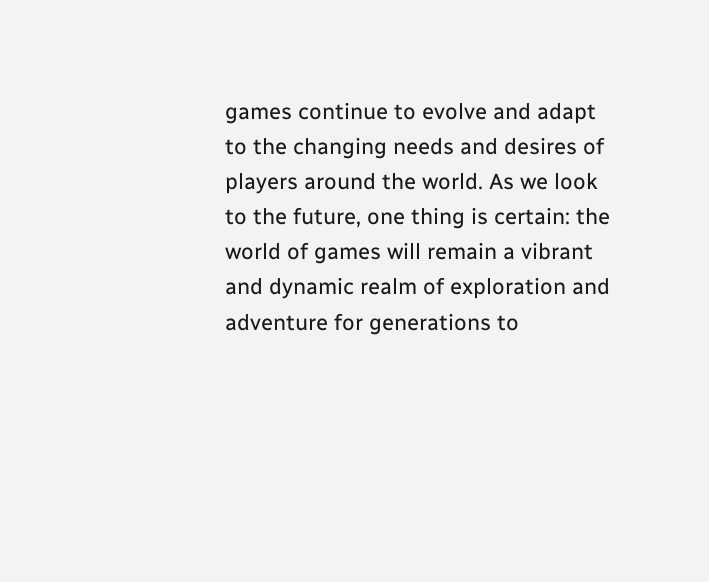games continue to evolve and adapt to the changing needs and desires of players around the world. As we look to the future, one thing is certain: the world of games will remain a vibrant and dynamic realm of exploration and adventure for generations to